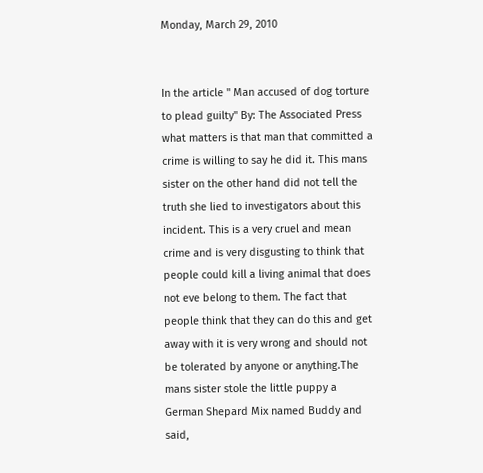Monday, March 29, 2010


In the article " Man accused of dog torture to plead guilty" By: The Associated Press what matters is that man that committed a crime is willing to say he did it. This mans sister on the other hand did not tell the truth she lied to investigators about this incident. This is a very cruel and mean crime and is very disgusting to think that people could kill a living animal that does not eve belong to them. The fact that people think that they can do this and get away with it is very wrong and should not be tolerated by anyone or anything.The mans sister stole the little puppy a German Shepard Mix named Buddy and said,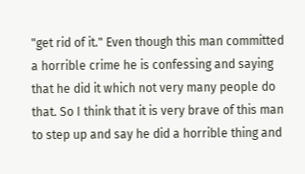"get rid of it." Even though this man committed a horrible crime he is confessing and saying that he did it which not very many people do that. So I think that it is very brave of this man to step up and say he did a horrible thing and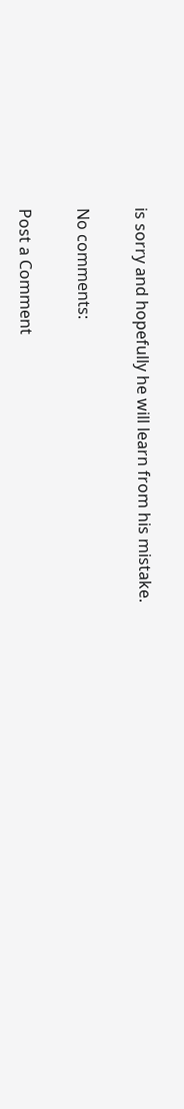is sorry and hopefully he will learn from his mistake.

No comments:

Post a Comment